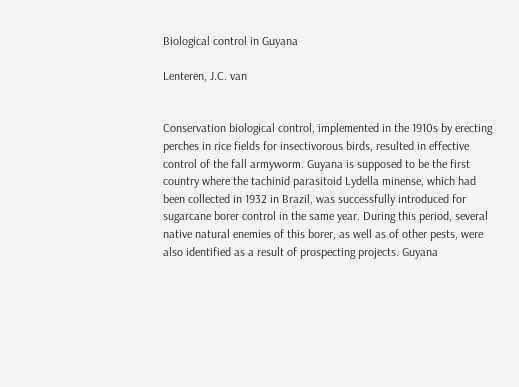Biological control in Guyana

Lenteren, J.C. van


Conservation biological control, implemented in the 1910s by erecting perches in rice fields for insectivorous birds, resulted in effective control of the fall armyworm. Guyana is supposed to be the first country where the tachinid parasitoid Lydella minense, which had been collected in 1932 in Brazil, was successfully introduced for sugarcane borer control in the same year. During this period, several native natural enemies of this borer, as well as of other pests, were also identified as a result of prospecting projects. Guyana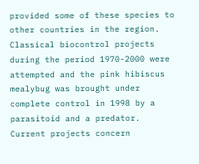provided some of these species to other countries in the region. Classical biocontrol projects during the period 1970-2000 were attempted and the pink hibiscus mealybug was brought under complete control in 1998 by a parasitoid and a predator. Current projects concern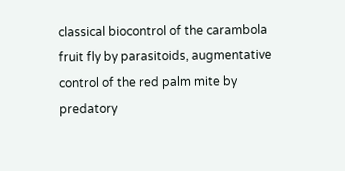classical biocontrol of the carambola fruit fly by parasitoids, augmentative control of the red palm mite by predatory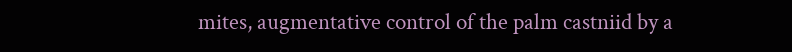mites, augmentative control of the palm castniid by a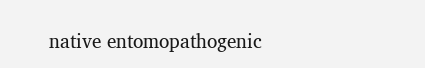native entomopathogenic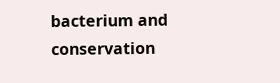bacterium and conservation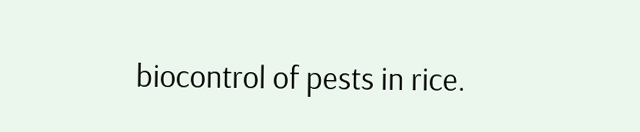biocontrol of pests in rice.